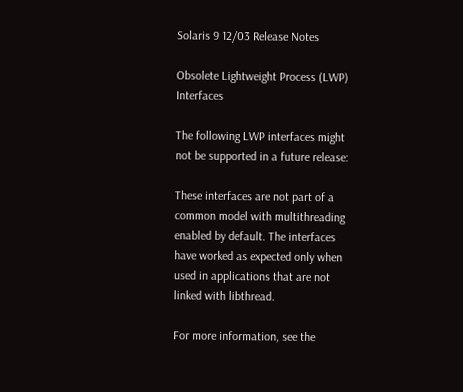Solaris 9 12/03 Release Notes

Obsolete Lightweight Process (LWP) Interfaces

The following LWP interfaces might not be supported in a future release:

These interfaces are not part of a common model with multithreading enabled by default. The interfaces have worked as expected only when used in applications that are not linked with libthread.

For more information, see the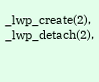_lwp_create(2), _lwp_detach(2),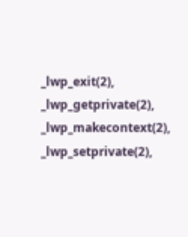_lwp_exit(2), _lwp_getprivate(2), _lwp_makecontext(2), _lwp_setprivate(2),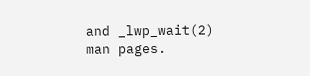and _lwp_wait(2) man pages.